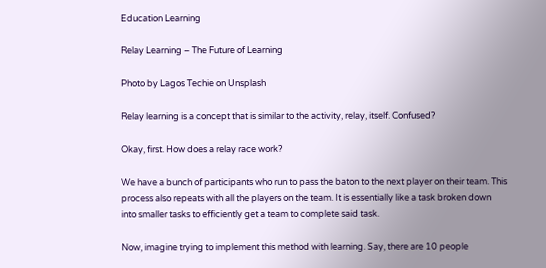Education Learning

Relay Learning – The Future of Learning

Photo by Lagos Techie on Unsplash

Relay learning is a concept that is similar to the activity, relay, itself. Confused?

Okay, first. How does a relay race work?

We have a bunch of participants who run to pass the baton to the next player on their team. This process also repeats with all the players on the team. It is essentially like a task broken down into smaller tasks to efficiently get a team to complete said task.

Now, imagine trying to implement this method with learning. Say, there are 10 people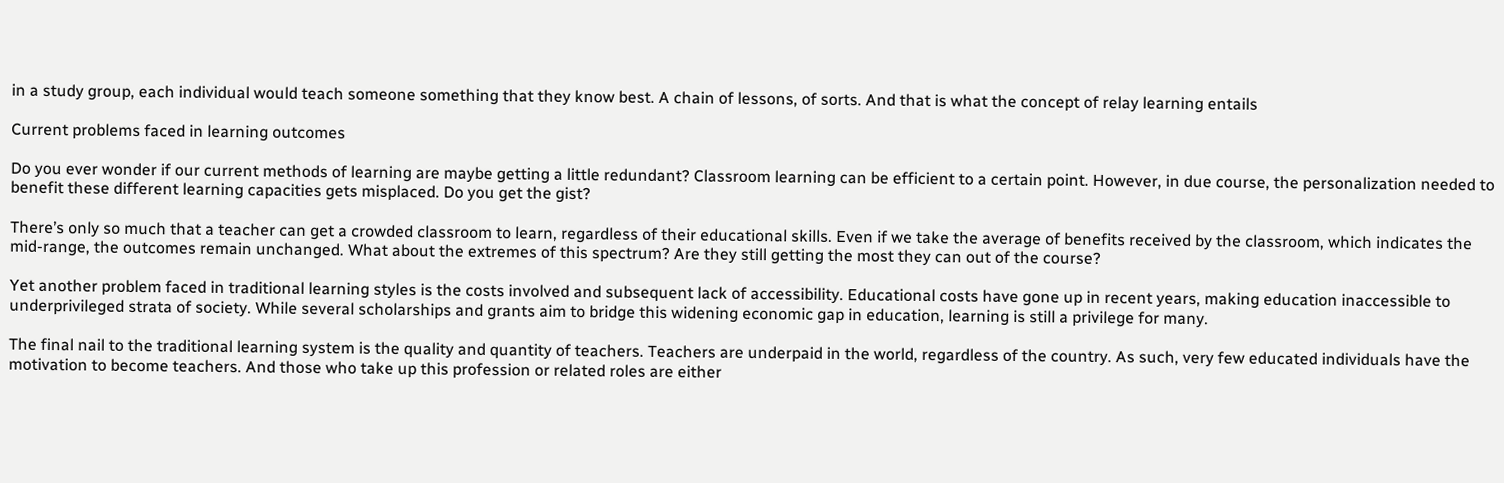in a study group, each individual would teach someone something that they know best. A chain of lessons, of sorts. And that is what the concept of relay learning entails

Current problems faced in learning outcomes

Do you ever wonder if our current methods of learning are maybe getting a little redundant? Classroom learning can be efficient to a certain point. However, in due course, the personalization needed to benefit these different learning capacities gets misplaced. Do you get the gist?

There’s only so much that a teacher can get a crowded classroom to learn, regardless of their educational skills. Even if we take the average of benefits received by the classroom, which indicates the mid-range, the outcomes remain unchanged. What about the extremes of this spectrum? Are they still getting the most they can out of the course?

Yet another problem faced in traditional learning styles is the costs involved and subsequent lack of accessibility. Educational costs have gone up in recent years, making education inaccessible to underprivileged strata of society. While several scholarships and grants aim to bridge this widening economic gap in education, learning is still a privilege for many.

The final nail to the traditional learning system is the quality and quantity of teachers. Teachers are underpaid in the world, regardless of the country. As such, very few educated individuals have the motivation to become teachers. And those who take up this profession or related roles are either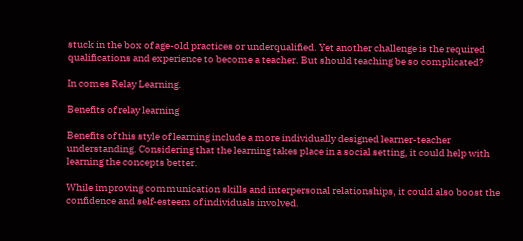stuck in the box of age-old practices or underqualified. Yet another challenge is the required qualifications and experience to become a teacher. But should teaching be so complicated?

In comes Relay Learning.

Benefits of relay learning

Benefits of this style of learning include a more individually designed learner-teacher understanding. Considering that the learning takes place in a social setting, it could help with learning the concepts better.

While improving communication skills and interpersonal relationships, it could also boost the confidence and self-esteem of individuals involved.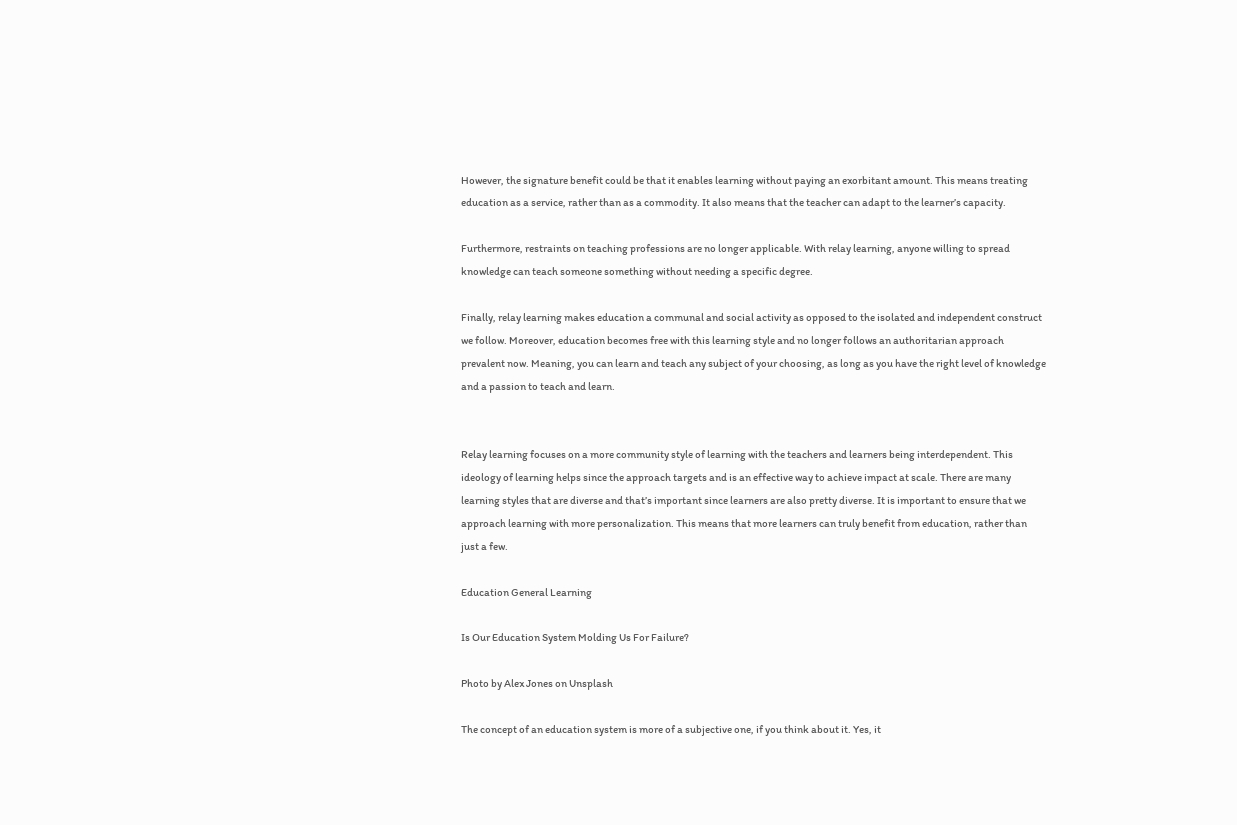However, the signature benefit could be that it enables learning without paying an exorbitant amount. This means treating education as a service, rather than as a commodity. It also means that the teacher can adapt to the learner’s capacity.

Furthermore, restraints on teaching professions are no longer applicable. With relay learning, anyone willing to spread knowledge can teach someone something without needing a specific degree.

Finally, relay learning makes education a communal and social activity as opposed to the isolated and independent construct we follow. Moreover, education becomes free with this learning style and no longer follows an authoritarian approach prevalent now. Meaning, you can learn and teach any subject of your choosing, as long as you have the right level of knowledge and a passion to teach and learn.


Relay learning focuses on a more community style of learning with the teachers and learners being interdependent. This ideology of learning helps since the approach targets and is an effective way to achieve impact at scale. There are many learning styles that are diverse and that’s important since learners are also pretty diverse. It is important to ensure that we approach learning with more personalization. This means that more learners can truly benefit from education, rather than just a few.

Education General Learning

Is Our Education System Molding Us For Failure?

Photo by Alex Jones on Unsplash

The concept of an education system is more of a subjective one, if you think about it. Yes, it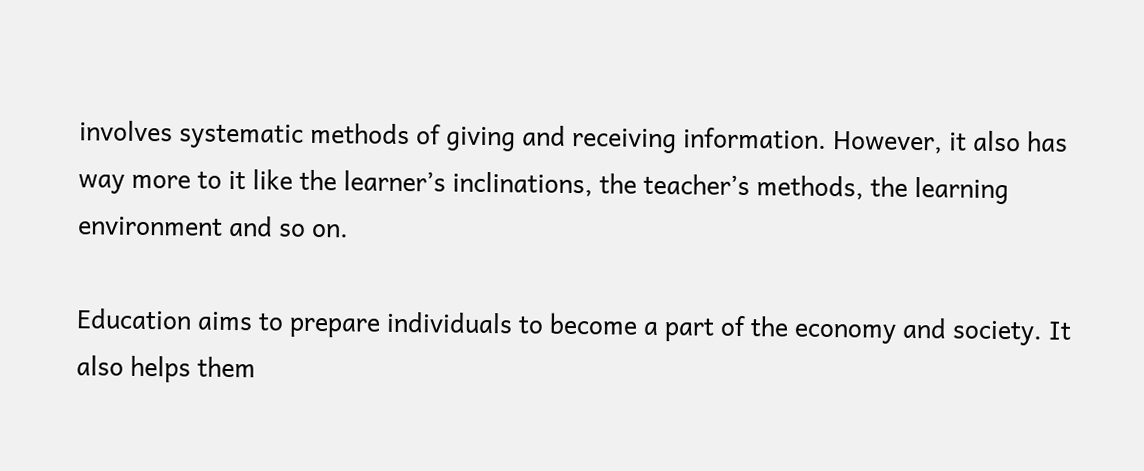involves systematic methods of giving and receiving information. However, it also has way more to it like the learner’s inclinations, the teacher’s methods, the learning environment and so on.

Education aims to prepare individuals to become a part of the economy and society. It also helps them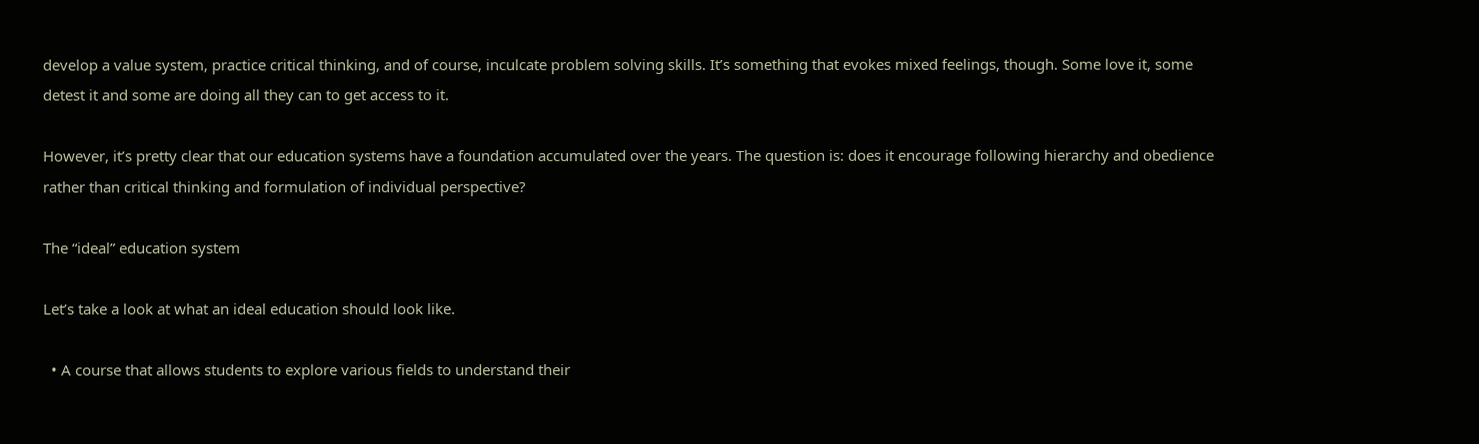develop a value system, practice critical thinking, and of course, inculcate problem solving skills. It’s something that evokes mixed feelings, though. Some love it, some detest it and some are doing all they can to get access to it.

However, it’s pretty clear that our education systems have a foundation accumulated over the years. The question is: does it encourage following hierarchy and obedience rather than critical thinking and formulation of individual perspective?

The “ideal” education system

Let’s take a look at what an ideal education should look like.

  • A course that allows students to explore various fields to understand their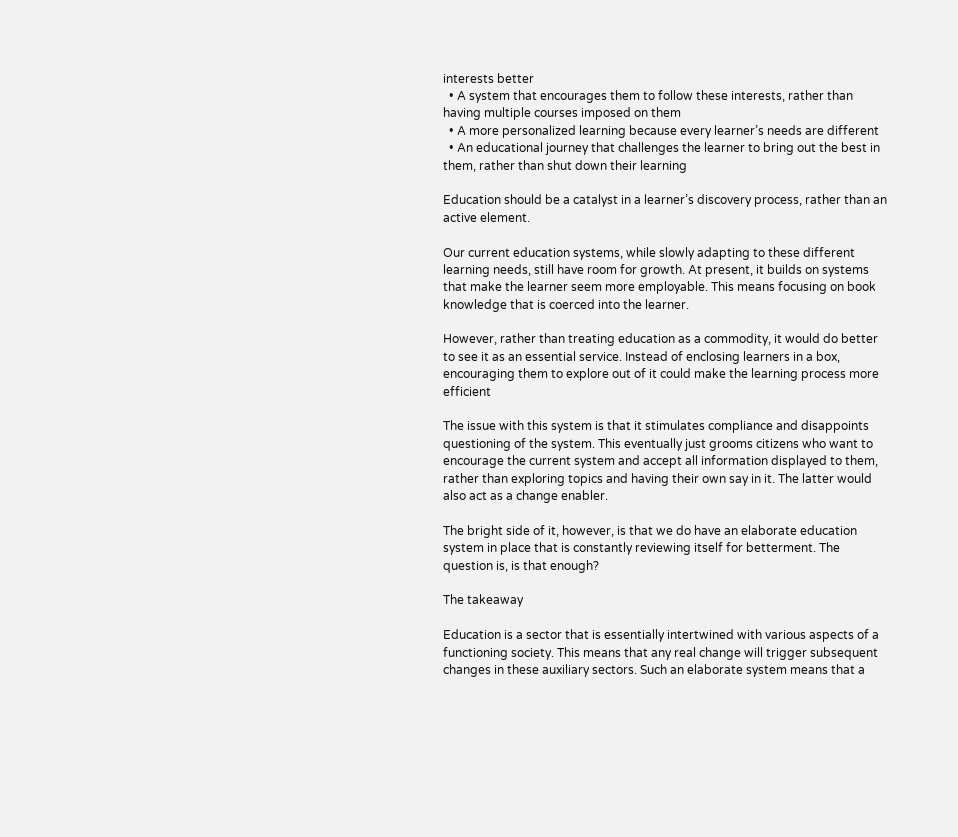interests better
  • A system that encourages them to follow these interests, rather than having multiple courses imposed on them
  • A more personalized learning because every learner’s needs are different
  • An educational journey that challenges the learner to bring out the best in them, rather than shut down their learning

Education should be a catalyst in a learner’s discovery process, rather than an active element.

Our current education systems, while slowly adapting to these different learning needs, still have room for growth. At present, it builds on systems that make the learner seem more employable. This means focusing on book knowledge that is coerced into the learner.

However, rather than treating education as a commodity, it would do better to see it as an essential service. Instead of enclosing learners in a box, encouraging them to explore out of it could make the learning process more efficient

The issue with this system is that it stimulates compliance and disappoints questioning of the system. This eventually just grooms citizens who want to encourage the current system and accept all information displayed to them, rather than exploring topics and having their own say in it. The latter would also act as a change enabler.

The bright side of it, however, is that we do have an elaborate education system in place that is constantly reviewing itself for betterment. The question is, is that enough?

The takeaway

Education is a sector that is essentially intertwined with various aspects of a functioning society. This means that any real change will trigger subsequent changes in these auxiliary sectors. Such an elaborate system means that a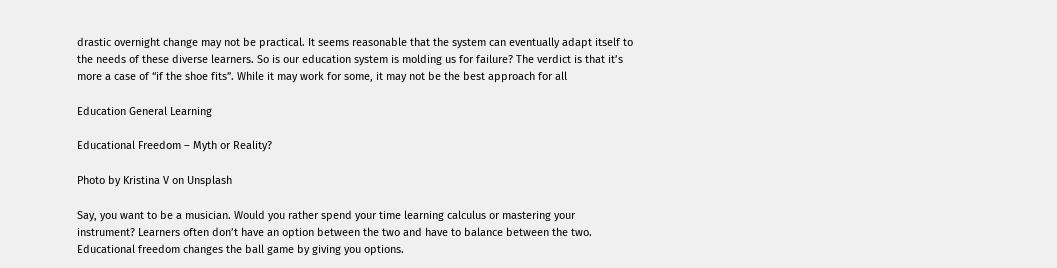drastic overnight change may not be practical. It seems reasonable that the system can eventually adapt itself to the needs of these diverse learners. So is our education system is molding us for failure? The verdict is that it’s more a case of “if the shoe fits”. While it may work for some, it may not be the best approach for all

Education General Learning

Educational Freedom – Myth or Reality?

Photo by Kristina V on Unsplash

Say, you want to be a musician. Would you rather spend your time learning calculus or mastering your instrument? Learners often don’t have an option between the two and have to balance between the two. Educational freedom changes the ball game by giving you options.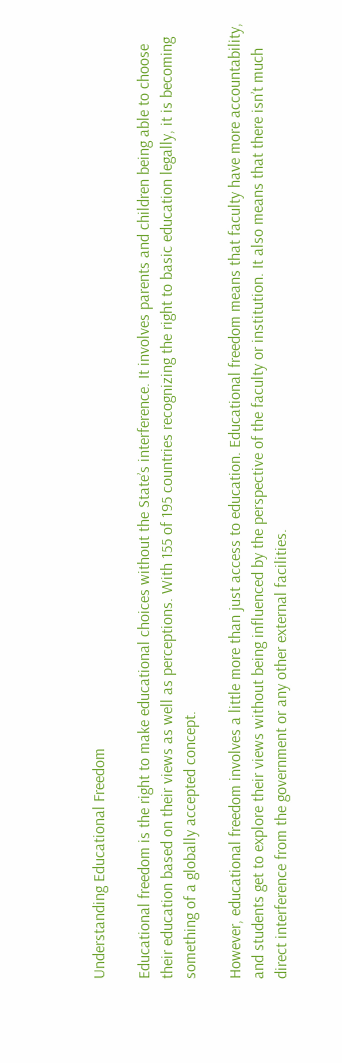Understanding Educational Freedom

Educational freedom is the right to make educational choices without the State’s interference. It involves parents and children being able to choose their education based on their views as well as perceptions. With 155 of 195 countries recognizing the right to basic education legally, it is becoming something of a globally accepted concept.

However, educational freedom involves a little more than just access to education. Educational freedom means that faculty have more accountability, and students get to explore their views without being influenced by the perspective of the faculty or institution. It also means that there isn’t much direct interference from the government or any other external facilities.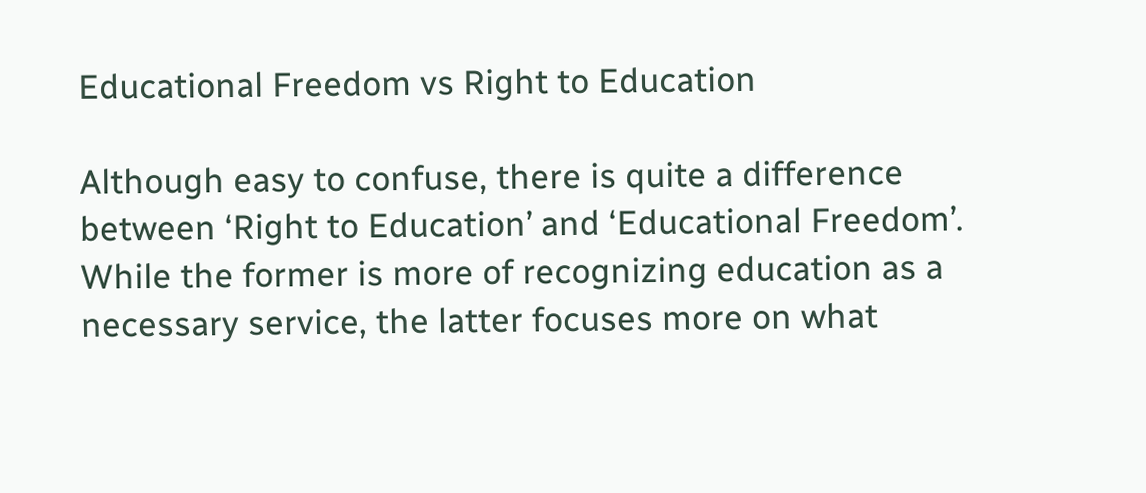Educational Freedom vs Right to Education

Although easy to confuse, there is quite a difference between ‘Right to Education’ and ‘Educational Freedom’. While the former is more of recognizing education as a necessary service, the latter focuses more on what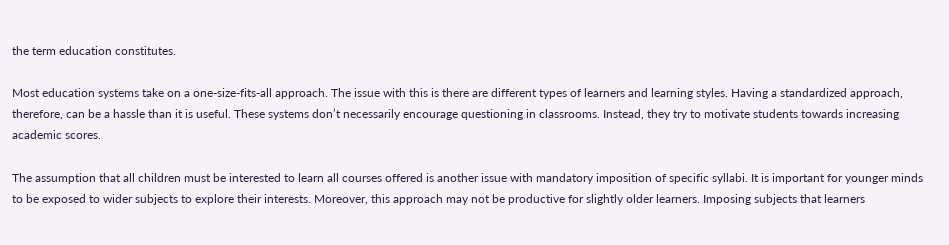the term education constitutes.

Most education systems take on a one-size-fits-all approach. The issue with this is there are different types of learners and learning styles. Having a standardized approach, therefore, can be a hassle than it is useful. These systems don’t necessarily encourage questioning in classrooms. Instead, they try to motivate students towards increasing academic scores.

The assumption that all children must be interested to learn all courses offered is another issue with mandatory imposition of specific syllabi. It is important for younger minds to be exposed to wider subjects to explore their interests. Moreover, this approach may not be productive for slightly older learners. Imposing subjects that learners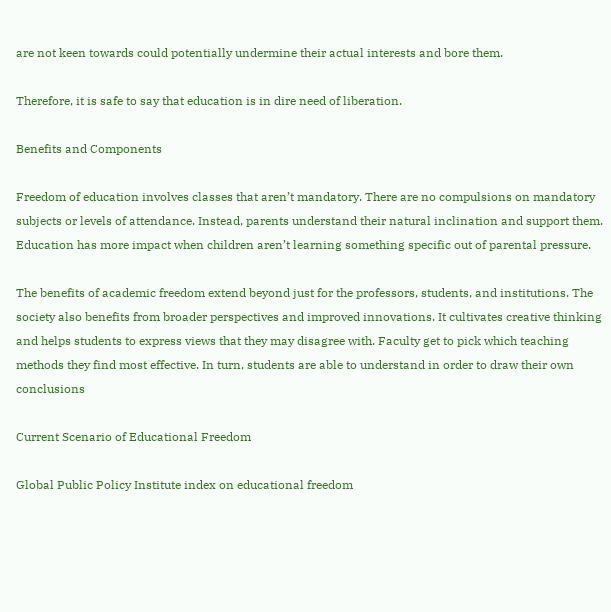are not keen towards could potentially undermine their actual interests and bore them.

Therefore, it is safe to say that education is in dire need of liberation.

Benefits and Components

Freedom of education involves classes that aren’t mandatory. There are no compulsions on mandatory subjects or levels of attendance. Instead, parents understand their natural inclination and support them. Education has more impact when children aren’t learning something specific out of parental pressure.

The benefits of academic freedom extend beyond just for the professors, students, and institutions. The society also benefits from broader perspectives and improved innovations. It cultivates creative thinking and helps students to express views that they may disagree with. Faculty get to pick which teaching methods they find most effective. In turn, students are able to understand in order to draw their own conclusions

Current Scenario of Educational Freedom

Global Public Policy Institute index on educational freedom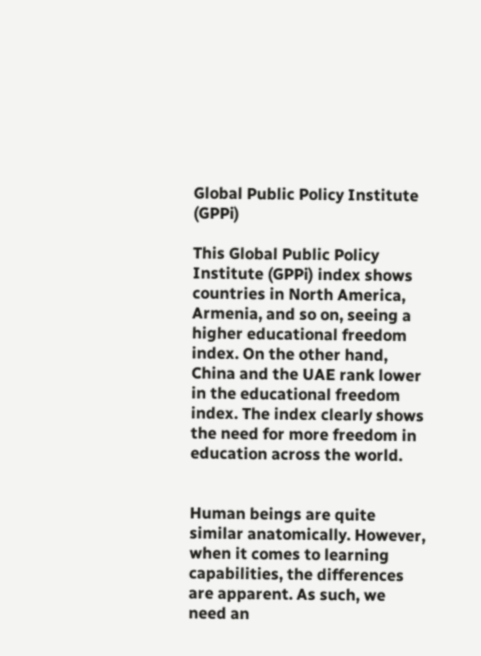Global Public Policy Institute (GPPi)

This Global Public Policy Institute (GPPi) index shows countries in North America, Armenia, and so on, seeing a higher educational freedom index. On the other hand, China and the UAE rank lower in the educational freedom index. The index clearly shows the need for more freedom in education across the world.


Human beings are quite similar anatomically. However, when it comes to learning capabilities, the differences are apparent. As such, we need an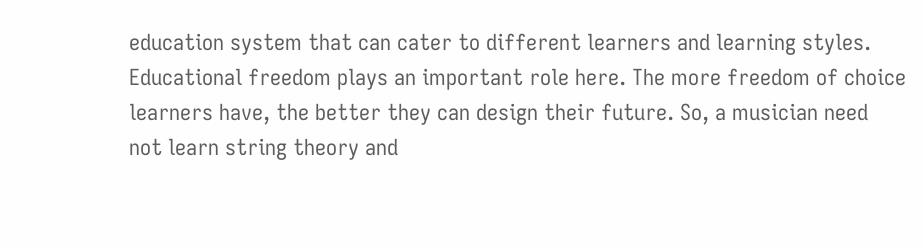education system that can cater to different learners and learning styles. Educational freedom plays an important role here. The more freedom of choice learners have, the better they can design their future. So, a musician need not learn string theory and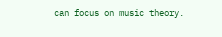can focus on music theory.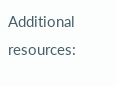Additional resources: